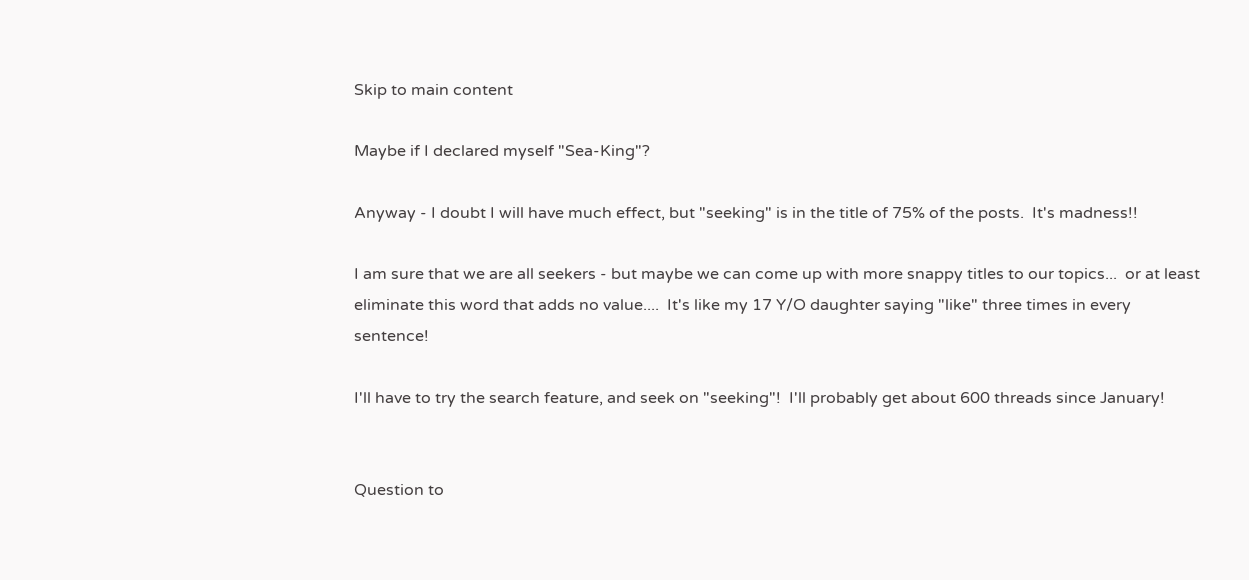Skip to main content

Maybe if I declared myself "Sea-King"?

Anyway - I doubt I will have much effect, but "seeking" is in the title of 75% of the posts.  It's madness!!

I am sure that we are all seekers - but maybe we can come up with more snappy titles to our topics...  or at least eliminate this word that adds no value....  It's like my 17 Y/O daughter saying "like" three times in every sentence!

I'll have to try the search feature, and seek on "seeking"!  I'll probably get about 600 threads since January!


Question to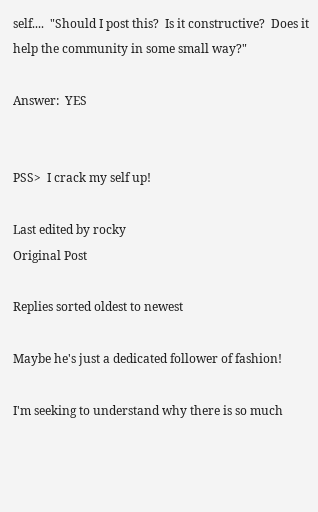self....  "Should I post this?  Is it constructive?  Does it help the community in some small way?"

Answer:  YES


PSS>  I crack my self up!

Last edited by rocky
Original Post

Replies sorted oldest to newest

Maybe he's just a dedicated follower of fashion!

I'm seeking to understand why there is so much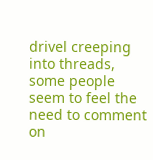drivel creeping into threads, some people seem to feel the need to comment on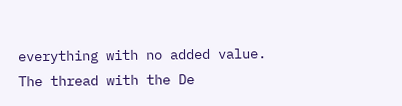everything with no added value. The thread with the De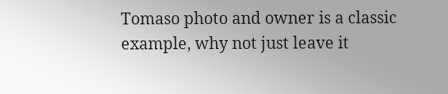Tomaso photo and owner is a classic example, why not just leave it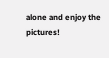alone and enjoy the pictures!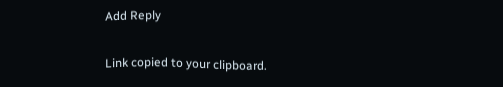Add Reply

Link copied to your clipboard.